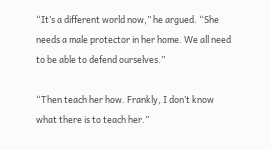“It’s a different world now,” he argued. “She needs a male protector in her home. We all need to be able to defend ourselves.”

“Then teach her how. Frankly, I don’t know what there is to teach her.”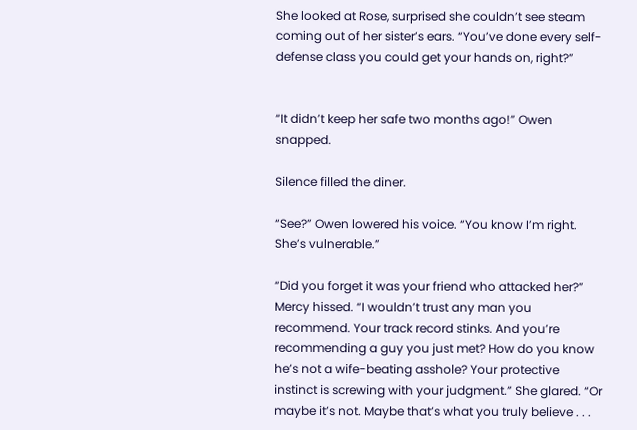She looked at Rose, surprised she couldn’t see steam coming out of her sister’s ears. “You’ve done every self-defense class you could get your hands on, right?”


“It didn’t keep her safe two months ago!” Owen snapped.

Silence filled the diner.

“See?” Owen lowered his voice. “You know I’m right. She’s vulnerable.”

“Did you forget it was your friend who attacked her?” Mercy hissed. “I wouldn’t trust any man you recommend. Your track record stinks. And you’re recommending a guy you just met? How do you know he’s not a wife-beating asshole? Your protective instinct is screwing with your judgment.” She glared. “Or maybe it’s not. Maybe that’s what you truly believe . . .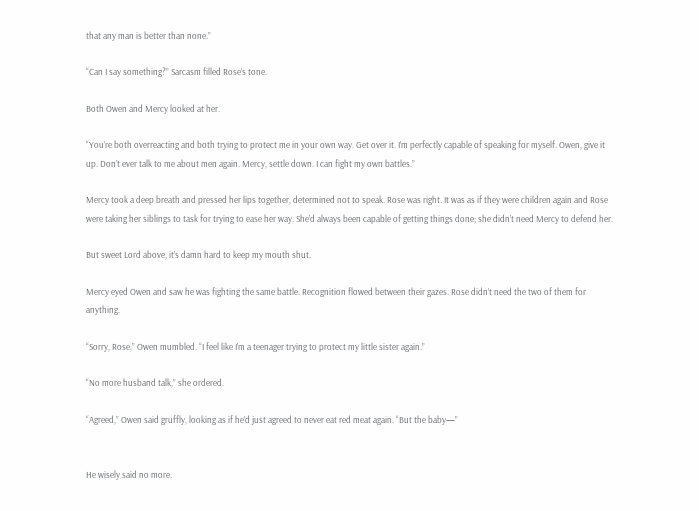that any man is better than none.”

“Can I say something?” Sarcasm filled Rose’s tone.

Both Owen and Mercy looked at her.

“You’re both overreacting and both trying to protect me in your own way. Get over it. I’m perfectly capable of speaking for myself. Owen, give it up. Don’t ever talk to me about men again. Mercy, settle down. I can fight my own battles.”

Mercy took a deep breath and pressed her lips together, determined not to speak. Rose was right. It was as if they were children again and Rose were taking her siblings to task for trying to ease her way. She’d always been capable of getting things done; she didn’t need Mercy to defend her.

But sweet Lord above, it’s damn hard to keep my mouth shut.

Mercy eyed Owen and saw he was fighting the same battle. Recognition flowed between their gazes. Rose didn’t need the two of them for anything.

“Sorry, Rose,” Owen mumbled. “I feel like I’m a teenager trying to protect my little sister again.”

“No more husband talk,” she ordered.

“Agreed,” Owen said gruffly, looking as if he’d just agreed to never eat red meat again. “But the baby—”


He wisely said no more.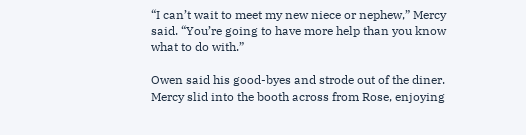“I can’t wait to meet my new niece or nephew,” Mercy said. “You’re going to have more help than you know what to do with.”

Owen said his good-byes and strode out of the diner. Mercy slid into the booth across from Rose, enjoying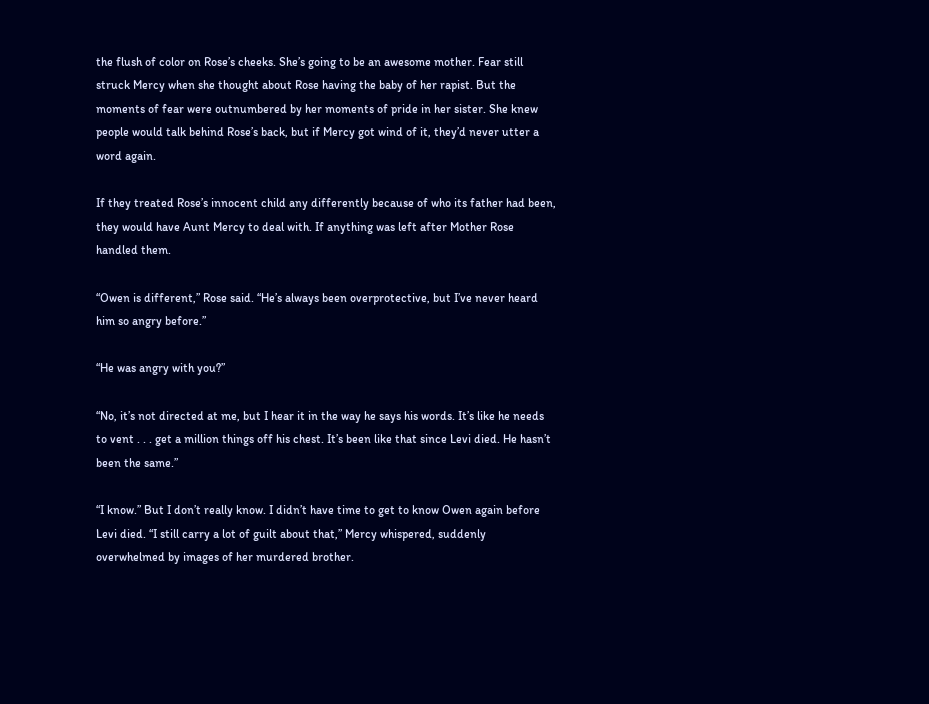the flush of color on Rose’s cheeks. She’s going to be an awesome mother. Fear still struck Mercy when she thought about Rose having the baby of her rapist. But the moments of fear were outnumbered by her moments of pride in her sister. She knew people would talk behind Rose’s back, but if Mercy got wind of it, they’d never utter a word again.

If they treated Rose’s innocent child any differently because of who its father had been, they would have Aunt Mercy to deal with. If anything was left after Mother Rose handled them.

“Owen is different,” Rose said. “He’s always been overprotective, but I’ve never heard him so angry before.”

“He was angry with you?”

“No, it’s not directed at me, but I hear it in the way he says his words. It’s like he needs to vent . . . get a million things off his chest. It’s been like that since Levi died. He hasn’t been the same.”

“I know.” But I don’t really know. I didn’t have time to get to know Owen again before Levi died. “I still carry a lot of guilt about that,” Mercy whispered, suddenly overwhelmed by images of her murdered brother.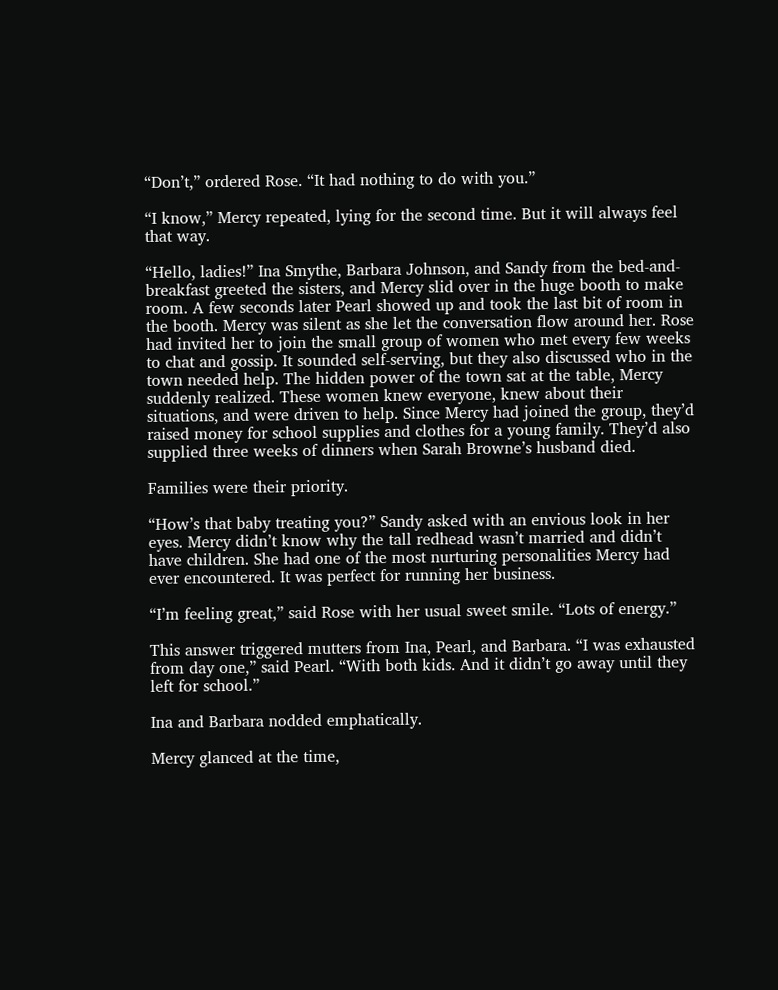“Don’t,” ordered Rose. “It had nothing to do with you.”

“I know,” Mercy repeated, lying for the second time. But it will always feel that way.

“Hello, ladies!” Ina Smythe, Barbara Johnson, and Sandy from the bed-and-breakfast greeted the sisters, and Mercy slid over in the huge booth to make room. A few seconds later Pearl showed up and took the last bit of room in the booth. Mercy was silent as she let the conversation flow around her. Rose had invited her to join the small group of women who met every few weeks to chat and gossip. It sounded self-serving, but they also discussed who in the town needed help. The hidden power of the town sat at the table, Mercy suddenly realized. These women knew everyone, knew about their situations, and were driven to help. Since Mercy had joined the group, they’d raised money for school supplies and clothes for a young family. They’d also supplied three weeks of dinners when Sarah Browne’s husband died.

Families were their priority.

“How’s that baby treating you?” Sandy asked with an envious look in her eyes. Mercy didn’t know why the tall redhead wasn’t married and didn’t have children. She had one of the most nurturing personalities Mercy had ever encountered. It was perfect for running her business.

“I’m feeling great,” said Rose with her usual sweet smile. “Lots of energy.”

This answer triggered mutters from Ina, Pearl, and Barbara. “I was exhausted from day one,” said Pearl. “With both kids. And it didn’t go away until they left for school.”

Ina and Barbara nodded emphatically.

Mercy glanced at the time,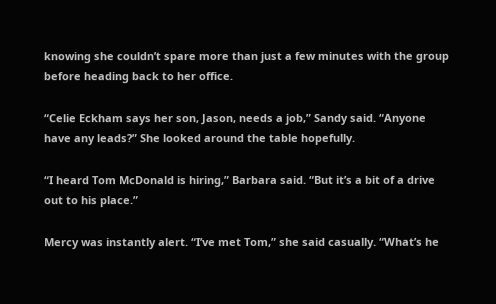knowing she couldn’t spare more than just a few minutes with the group before heading back to her office.

“Celie Eckham says her son, Jason, needs a job,” Sandy said. “Anyone have any leads?” She looked around the table hopefully.

“I heard Tom McDonald is hiring,” Barbara said. “But it’s a bit of a drive out to his place.”

Mercy was instantly alert. “I’ve met Tom,” she said casually. “What’s he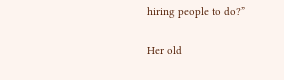hiring people to do?”

Her old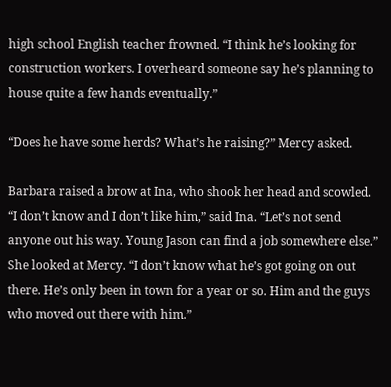high school English teacher frowned. “I think he’s looking for construction workers. I overheard someone say he’s planning to house quite a few hands eventually.”

“Does he have some herds? What’s he raising?” Mercy asked.

Barbara raised a brow at Ina, who shook her head and scowled. “I don’t know and I don’t like him,” said Ina. “Let’s not send anyone out his way. Young Jason can find a job somewhere else.” She looked at Mercy. “I don’t know what he’s got going on out there. He’s only been in town for a year or so. Him and the guys who moved out there with him.”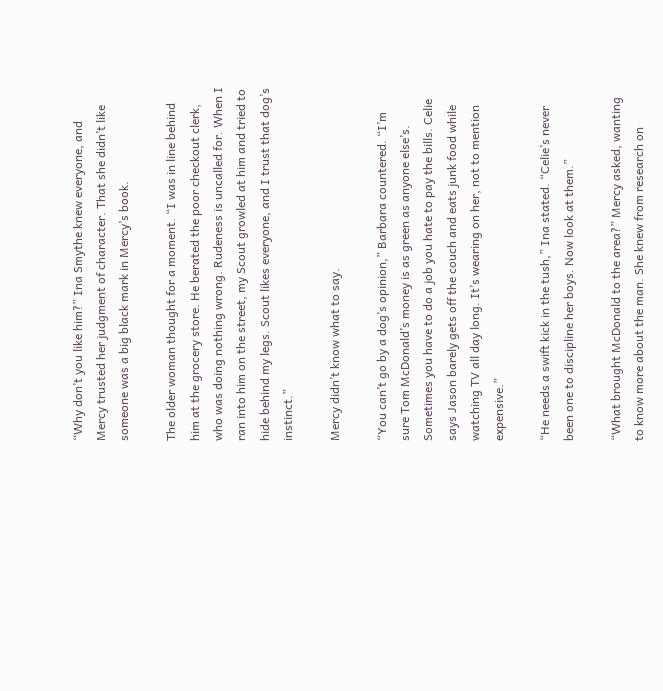“Why don’t you like him?” Ina Smythe knew everyone, and Mercy trusted her judgment of character. That she didn’t like someone was a big black mark in Mercy’s book.

The older woman thought for a moment. “I was in line behind him at the grocery store. He berated the poor checkout clerk, who was doing nothing wrong. Rudeness is uncalled for. When I ran into him on the street, my Scout growled at him and tried to hide behind my legs. Scout likes everyone, and I trust that dog’s instinct.”

Mercy didn’t know what to say.

“You can’t go by a dog’s opinion,” Barbara countered. “I’m sure Tom McDonald’s money is as green as anyone else’s. Sometimes you have to do a job you hate to pay the bills. Celie says Jason barely gets off the couch and eats junk food while watching TV all day long. It’s wearing on her, not to mention expensive.”

“He needs a swift kick in the tush,” Ina stated. “Celie’s never been one to discipline her boys. Now look at them.”

“What brought McDonald to the area?” Mercy asked, wanting to know more about the man. She knew from research on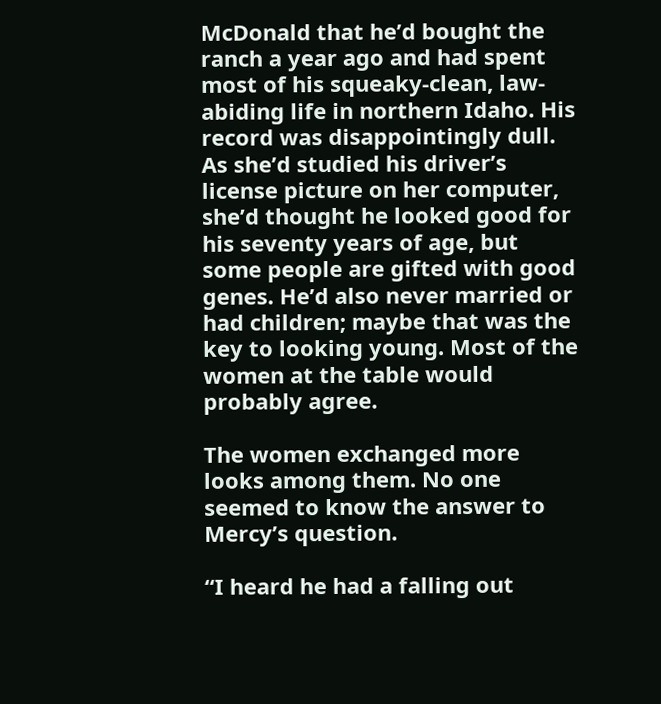McDonald that he’d bought the ranch a year ago and had spent most of his squeaky-clean, law-abiding life in northern Idaho. His record was disappointingly dull. As she’d studied his driver’s license picture on her computer, she’d thought he looked good for his seventy years of age, but some people are gifted with good genes. He’d also never married or had children; maybe that was the key to looking young. Most of the women at the table would probably agree.

The women exchanged more looks among them. No one seemed to know the answer to Mercy’s question.

“I heard he had a falling out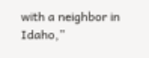with a neighbor in Idaho,”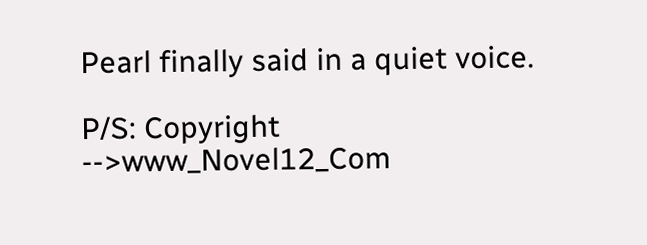Pearl finally said in a quiet voice.

P/S: Copyright -->www_Novel12_Com